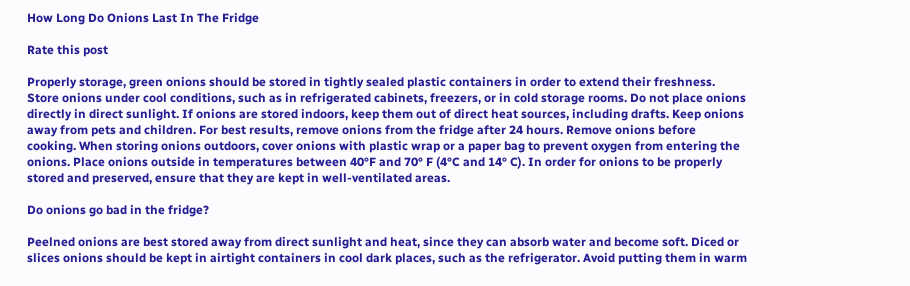How Long Do Onions Last In The Fridge

Rate this post

Properly storage, green onions should be stored in tightly sealed plastic containers in order to extend their freshness. Store onions under cool conditions, such as in refrigerated cabinets, freezers, or in cold storage rooms. Do not place onions directly in direct sunlight. If onions are stored indoors, keep them out of direct heat sources, including drafts. Keep onions away from pets and children. For best results, remove onions from the fridge after 24 hours. Remove onions before cooking. When storing onions outdoors, cover onions with plastic wrap or a paper bag to prevent oxygen from entering the onions. Place onions outside in temperatures between 40°F and 70° F (4°C and 14° C). In order for onions to be properly stored and preserved, ensure that they are kept in well-ventilated areas.

Do onions go bad in the fridge?

Peelned onions are best stored away from direct sunlight and heat, since they can absorb water and become soft. Diced or slices onions should be kept in airtight containers in cool dark places, such as the refrigerator. Avoid putting them in warm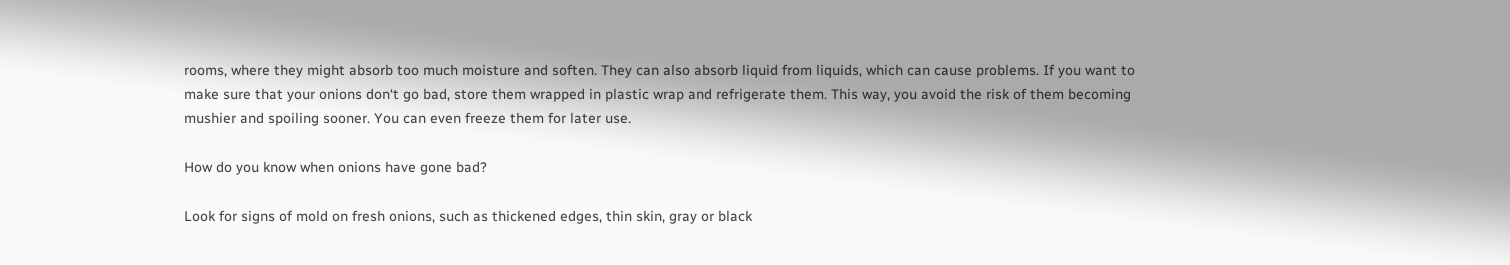rooms, where they might absorb too much moisture and soften. They can also absorb liquid from liquids, which can cause problems. If you want to make sure that your onions don‘t go bad, store them wrapped in plastic wrap and refrigerate them. This way, you avoid the risk of them becoming mushier and spoiling sooner. You can even freeze them for later use.

How do you know when onions have gone bad?

Look for signs of mold on fresh onions, such as thickened edges, thin skin, gray or black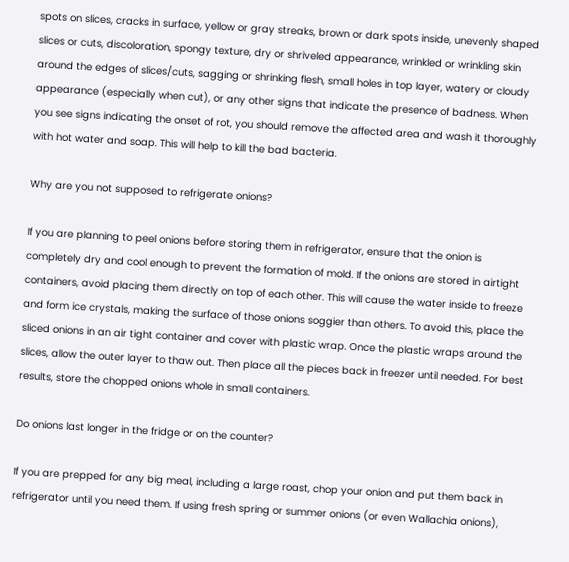spots on slices, cracks in surface, yellow or gray streaks, brown or dark spots inside, unevenly shaped slices or cuts, discoloration, spongy texture, dry or shriveled appearance, wrinkled or wrinkling skin around the edges of slices/cuts, sagging or shrinking flesh, small holes in top layer, watery or cloudy appearance (especially when cut), or any other signs that indicate the presence of badness. When you see signs indicating the onset of rot, you should remove the affected area and wash it thoroughly with hot water and soap. This will help to kill the bad bacteria.

Why are you not supposed to refrigerate onions?

If you are planning to peel onions before storing them in refrigerator, ensure that the onion is completely dry and cool enough to prevent the formation of mold. If the onions are stored in airtight containers, avoid placing them directly on top of each other. This will cause the water inside to freeze and form ice crystals, making the surface of those onions soggier than others. To avoid this, place the sliced onions in an air tight container and cover with plastic wrap. Once the plastic wraps around the slices, allow the outer layer to thaw out. Then place all the pieces back in freezer until needed. For best results, store the chopped onions whole in small containers.

Do onions last longer in the fridge or on the counter?

If you are prepped for any big meal, including a large roast, chop your onion and put them back in refrigerator until you need them. If using fresh spring or summer onions (or even Wallachia onions),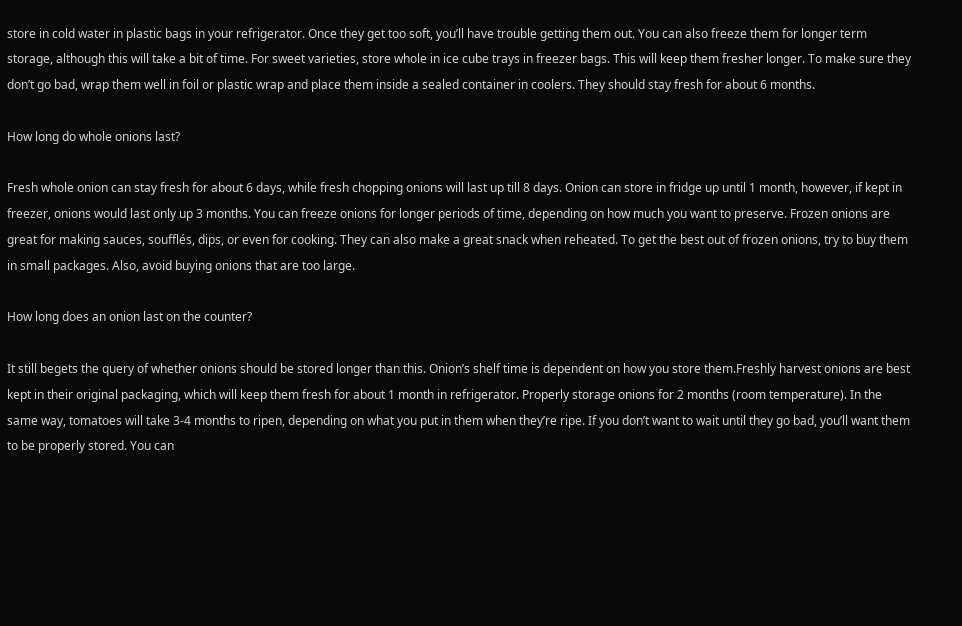store in cold water in plastic bags in your refrigerator. Once they get too soft, you’ll have trouble getting them out. You can also freeze them for longer term storage, although this will take a bit of time. For sweet varieties, store whole in ice cube trays in freezer bags. This will keep them fresher longer. To make sure they don’t go bad, wrap them well in foil or plastic wrap and place them inside a sealed container in coolers. They should stay fresh for about 6 months.

How long do whole onions last?

Fresh whole onion can stay fresh for about 6 days, while fresh chopping onions will last up till 8 days. Onion can store in fridge up until 1 month, however, if kept in freezer, onions would last only up 3 months. You can freeze onions for longer periods of time, depending on how much you want to preserve. Frozen onions are great for making sauces, soufflés, dips, or even for cooking. They can also make a great snack when reheated. To get the best out of frozen onions, try to buy them in small packages. Also, avoid buying onions that are too large.

How long does an onion last on the counter?

It still begets the query of whether onions should be stored longer than this. Onion’s shelf time is dependent on how you store them.Freshly harvest onions are best kept in their original packaging, which will keep them fresh for about 1 month in refrigerator. Properly storage onions for 2 months (room temperature). In the same way, tomatoes will take 3-4 months to ripen, depending on what you put in them when they’re ripe. If you don’t want to wait until they go bad, you’ll want them to be properly stored. You can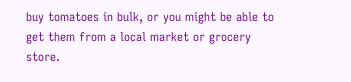buy tomatoes in bulk, or you might be able to get them from a local market or grocery store.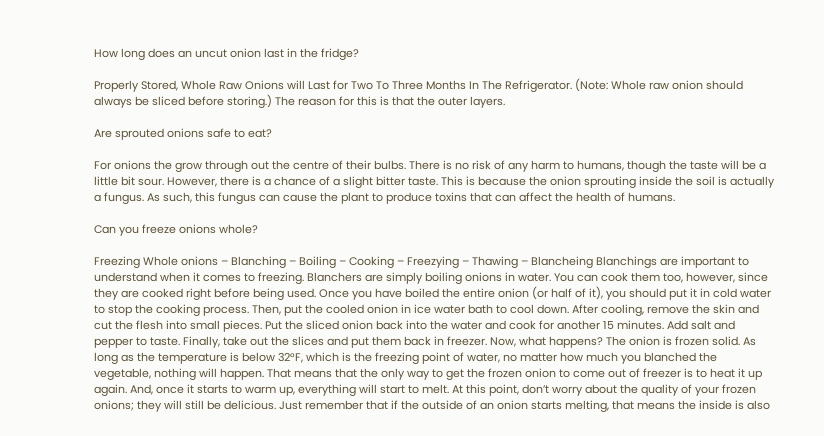How long does an uncut onion last in the fridge?

Properly Stored, Whole Raw Onions will Last for Two To Three Months In The Refrigerator. (Note: Whole raw onion should always be sliced before storing.) The reason for this is that the outer layers.

Are sprouted onions safe to eat?

For onions the grow through out the centre of their bulbs. There is no risk of any harm to humans, though the taste will be a little bit sour. However, there is a chance of a slight bitter taste. This is because the onion sprouting inside the soil is actually a fungus. As such, this fungus can cause the plant to produce toxins that can affect the health of humans.

Can you freeze onions whole?

Freezing Whole onions – Blanching – Boiling – Cooking – Freezying – Thawing – Blancheing Blanchings are important to understand when it comes to freezing. Blanchers are simply boiling onions in water. You can cook them too, however, since they are cooked right before being used. Once you have boiled the entire onion (or half of it), you should put it in cold water to stop the cooking process. Then, put the cooled onion in ice water bath to cool down. After cooling, remove the skin and cut the flesh into small pieces. Put the sliced onion back into the water and cook for another 15 minutes. Add salt and pepper to taste. Finally, take out the slices and put them back in freezer. Now, what happens? The onion is frozen solid. As long as the temperature is below 32°F, which is the freezing point of water, no matter how much you blanched the vegetable, nothing will happen. That means that the only way to get the frozen onion to come out of freezer is to heat it up again. And, once it starts to warm up, everything will start to melt. At this point, don’t worry about the quality of your frozen onions; they will still be delicious. Just remember that if the outside of an onion starts melting, that means the inside is also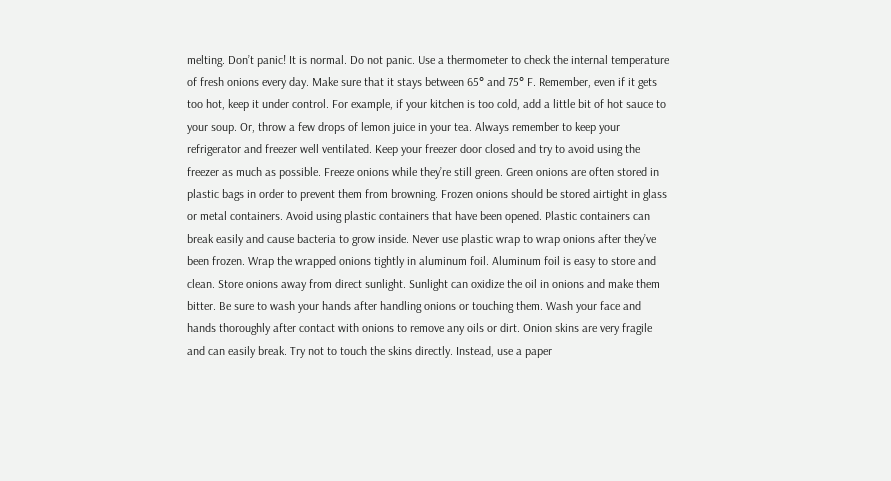melting. Don’t panic! It is normal. Do not panic. Use a thermometer to check the internal temperature of fresh onions every day. Make sure that it stays between 65° and 75° F. Remember, even if it gets too hot, keep it under control. For example, if your kitchen is too cold, add a little bit of hot sauce to your soup. Or, throw a few drops of lemon juice in your tea. Always remember to keep your refrigerator and freezer well ventilated. Keep your freezer door closed and try to avoid using the freezer as much as possible. Freeze onions while they’re still green. Green onions are often stored in plastic bags in order to prevent them from browning. Frozen onions should be stored airtight in glass or metal containers. Avoid using plastic containers that have been opened. Plastic containers can break easily and cause bacteria to grow inside. Never use plastic wrap to wrap onions after they’ve been frozen. Wrap the wrapped onions tightly in aluminum foil. Aluminum foil is easy to store and clean. Store onions away from direct sunlight. Sunlight can oxidize the oil in onions and make them bitter. Be sure to wash your hands after handling onions or touching them. Wash your face and hands thoroughly after contact with onions to remove any oils or dirt. Onion skins are very fragile and can easily break. Try not to touch the skins directly. Instead, use a paper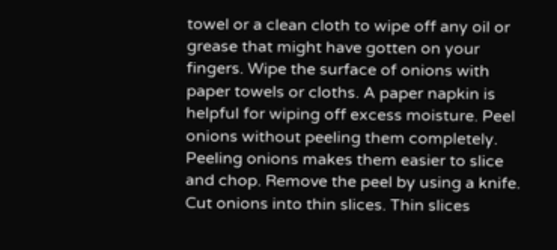towel or a clean cloth to wipe off any oil or grease that might have gotten on your fingers. Wipe the surface of onions with paper towels or cloths. A paper napkin is helpful for wiping off excess moisture. Peel onions without peeling them completely. Peeling onions makes them easier to slice and chop. Remove the peel by using a knife. Cut onions into thin slices. Thin slices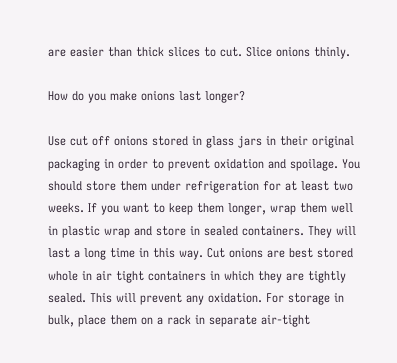are easier than thick slices to cut. Slice onions thinly.

How do you make onions last longer?

Use cut off onions stored in glass jars in their original packaging in order to prevent oxidation and spoilage. You should store them under refrigeration for at least two weeks. If you want to keep them longer, wrap them well in plastic wrap and store in sealed containers. They will last a long time in this way. Cut onions are best stored whole in air tight containers in which they are tightly sealed. This will prevent any oxidation. For storage in bulk, place them on a rack in separate air-tight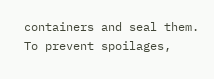containers and seal them. To prevent spoilages,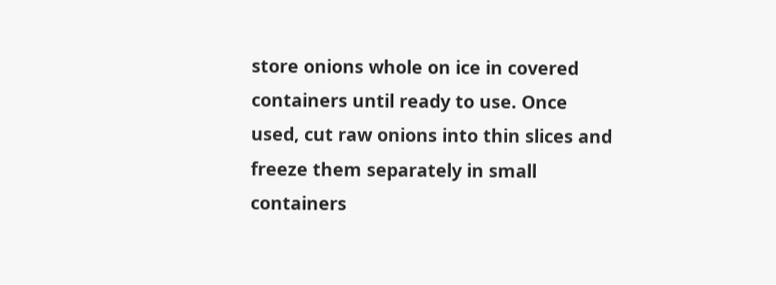store onions whole on ice in covered containers until ready to use. Once used, cut raw onions into thin slices and freeze them separately in small containers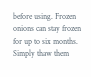before using. Frozen onions can stay frozen for up to six months. Simply thaw them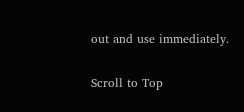out and use immediately.

Scroll to Top